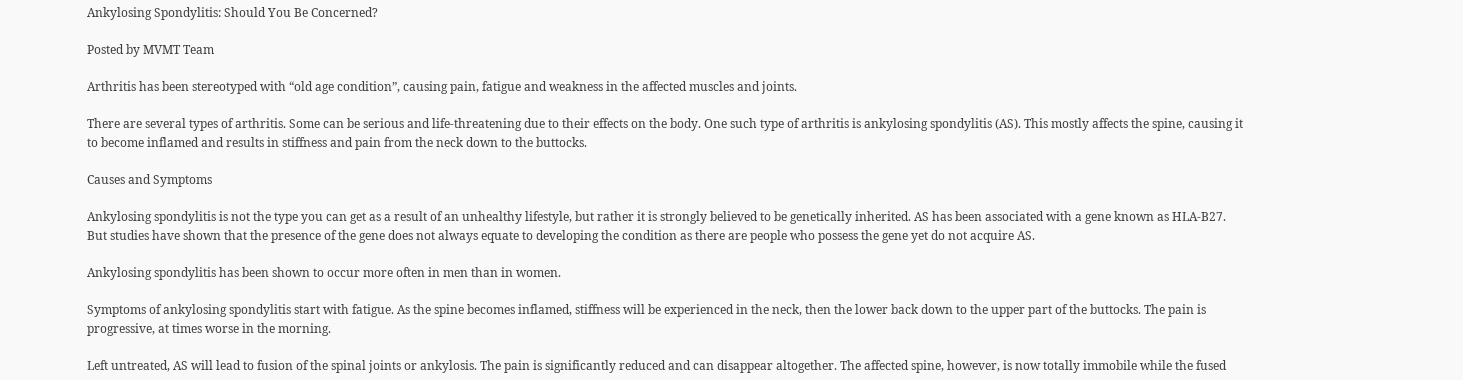Ankylosing Spondylitis: Should You Be Concerned?

Posted by MVMT Team

Arthritis has been stereotyped with “old age condition”, causing pain, fatigue and weakness in the affected muscles and joints.

There are several types of arthritis. Some can be serious and life-threatening due to their effects on the body. One such type of arthritis is ankylosing spondylitis (AS). This mostly affects the spine, causing it to become inflamed and results in stiffness and pain from the neck down to the buttocks.

Causes and Symptoms

Ankylosing spondylitis is not the type you can get as a result of an unhealthy lifestyle, but rather it is strongly believed to be genetically inherited. AS has been associated with a gene known as HLA-B27. But studies have shown that the presence of the gene does not always equate to developing the condition as there are people who possess the gene yet do not acquire AS.

Ankylosing spondylitis has been shown to occur more often in men than in women.

Symptoms of ankylosing spondylitis start with fatigue. As the spine becomes inflamed, stiffness will be experienced in the neck, then the lower back down to the upper part of the buttocks. The pain is progressive, at times worse in the morning.

Left untreated, AS will lead to fusion of the spinal joints or ankylosis. The pain is significantly reduced and can disappear altogether. The affected spine, however, is now totally immobile while the fused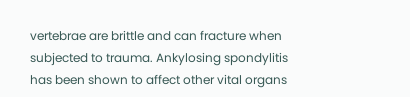vertebrae are brittle and can fracture when subjected to trauma. Ankylosing spondylitis has been shown to affect other vital organs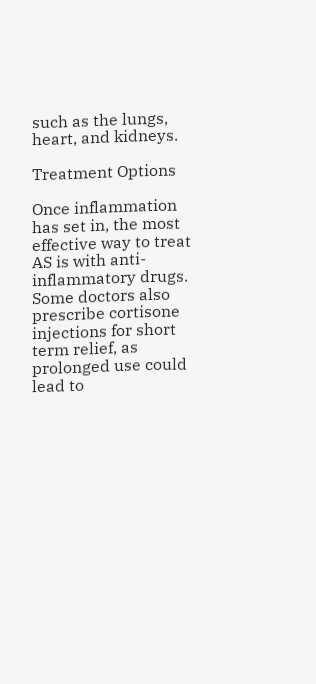such as the lungs, heart, and kidneys.

Treatment Options

Once inflammation has set in, the most effective way to treat AS is with anti-inflammatory drugs. Some doctors also prescribe cortisone injections for short term relief, as prolonged use could lead to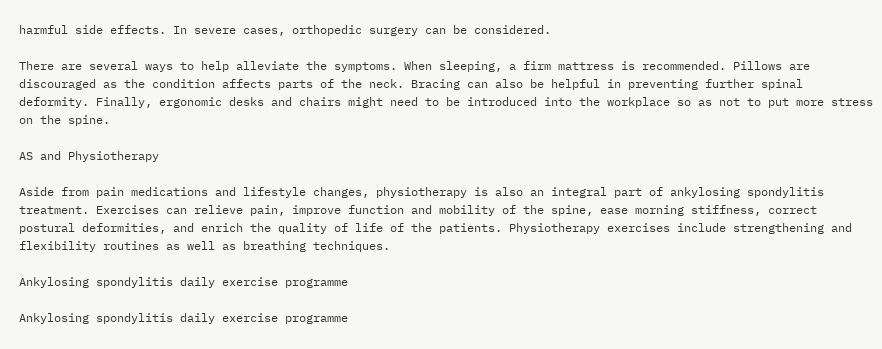harmful side effects. In severe cases, orthopedic surgery can be considered.

There are several ways to help alleviate the symptoms. When sleeping, a firm mattress is recommended. Pillows are discouraged as the condition affects parts of the neck. Bracing can also be helpful in preventing further spinal deformity. Finally, ergonomic desks and chairs might need to be introduced into the workplace so as not to put more stress on the spine.

AS and Physiotherapy

Aside from pain medications and lifestyle changes, physiotherapy is also an integral part of ankylosing spondylitis treatment. Exercises can relieve pain, improve function and mobility of the spine, ease morning stiffness, correct postural deformities, and enrich the quality of life of the patients. Physiotherapy exercises include strengthening and flexibility routines as well as breathing techniques.

Ankylosing spondylitis daily exercise programme

Ankylosing spondylitis daily exercise programme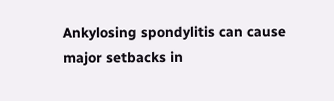Ankylosing spondylitis can cause major setbacks in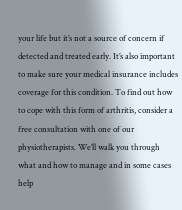your life but it’s not a source of concern if detected and treated early. It’s also important to make sure your medical insurance includes coverage for this condition. To find out how to cope with this form of arthritis, consider a free consultation with one of our physiotherapists. We’ll walk you through what and how to manage and in some cases help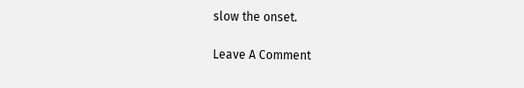slow the onset.

Leave A Comment